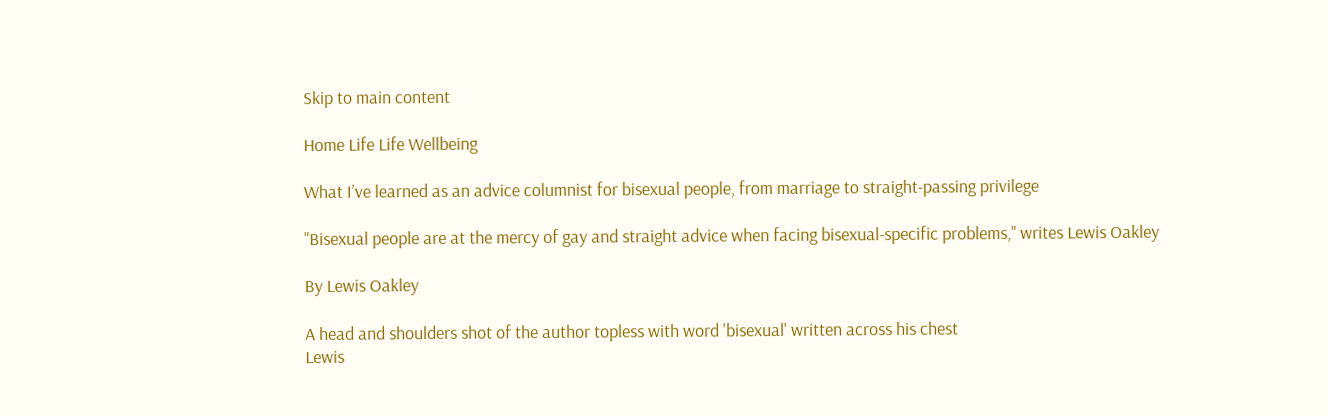Skip to main content

Home Life Life Wellbeing

What I’ve learned as an advice columnist for bisexual people, from marriage to straight-passing privilege

"Bisexual people are at the mercy of gay and straight advice when facing bisexual-specific problems," writes Lewis Oakley

By Lewis Oakley

A head and shoulders shot of the author topless with word 'bisexual' written across his chest
Lewis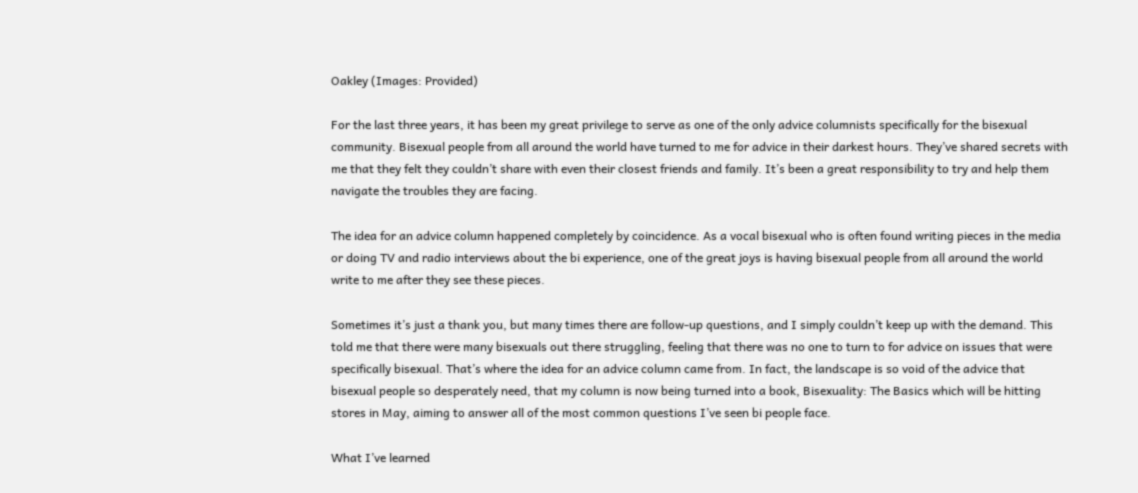Oakley (Images: Provided)

For the last three years, it has been my great privilege to serve as one of the only advice columnists specifically for the bisexual community. Bisexual people from all around the world have turned to me for advice in their darkest hours. They’ve shared secrets with me that they felt they couldn’t share with even their closest friends and family. It’s been a great responsibility to try and help them navigate the troubles they are facing.

The idea for an advice column happened completely by coincidence. As a vocal bisexual who is often found writing pieces in the media or doing TV and radio interviews about the bi experience, one of the great joys is having bisexual people from all around the world write to me after they see these pieces.

Sometimes it’s just a thank you, but many times there are follow-up questions, and I simply couldn’t keep up with the demand. This told me that there were many bisexuals out there struggling, feeling that there was no one to turn to for advice on issues that were specifically bisexual. That’s where the idea for an advice column came from. In fact, the landscape is so void of the advice that bisexual people so desperately need, that my column is now being turned into a book, Bisexuality: The Basics which will be hitting stores in May, aiming to answer all of the most common questions I’ve seen bi people face.

What I’ve learned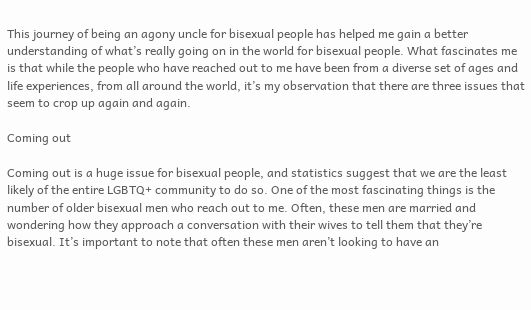This journey of being an agony uncle for bisexual people has helped me gain a better understanding of what’s really going on in the world for bisexual people. What fascinates me is that while the people who have reached out to me have been from a diverse set of ages and life experiences, from all around the world, it’s my observation that there are three issues that seem to crop up again and again.

Coming out

Coming out is a huge issue for bisexual people, and statistics suggest that we are the least likely of the entire LGBTQ+ community to do so. One of the most fascinating things is the number of older bisexual men who reach out to me. Often, these men are married and wondering how they approach a conversation with their wives to tell them that they’re bisexual. It’s important to note that often these men aren’t looking to have an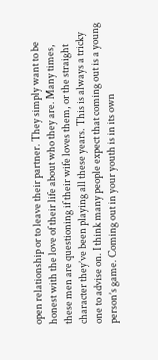open relationship or to leave their partner. They simply want to be honest with the love of their life about who they are. Many times, these men are questioning if their wife loves them, or the straight character they’ve been playing all these years. This is always a tricky one to advise on. I think many people expect that coming out is a young person’s game. Coming out in your youth is in its own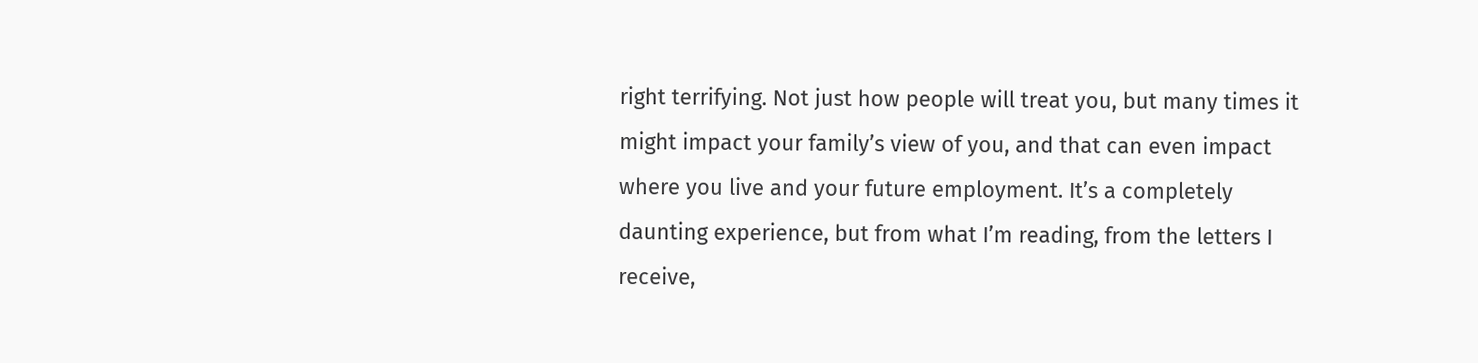right terrifying. Not just how people will treat you, but many times it might impact your family’s view of you, and that can even impact where you live and your future employment. It’s a completely daunting experience, but from what I’m reading, from the letters I receive,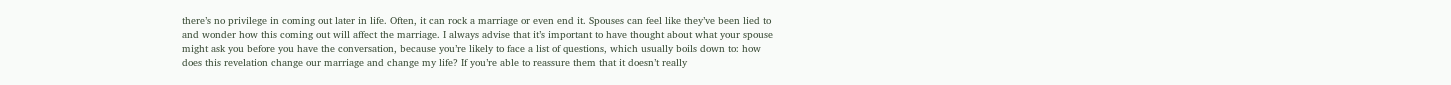there’s no privilege in coming out later in life. Often, it can rock a marriage or even end it. Spouses can feel like they’ve been lied to and wonder how this coming out will affect the marriage. I always advise that it’s important to have thought about what your spouse might ask you before you have the conversation, because you’re likely to face a list of questions, which usually boils down to: how does this revelation change our marriage and change my life? If you’re able to reassure them that it doesn’t really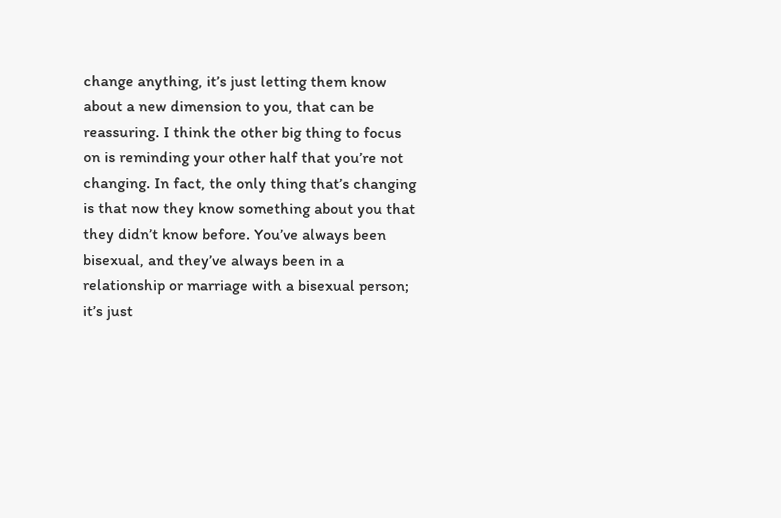change anything, it’s just letting them know about a new dimension to you, that can be reassuring. I think the other big thing to focus on is reminding your other half that you’re not changing. In fact, the only thing that’s changing is that now they know something about you that they didn’t know before. You’ve always been bisexual, and they’ve always been in a relationship or marriage with a bisexual person; it’s just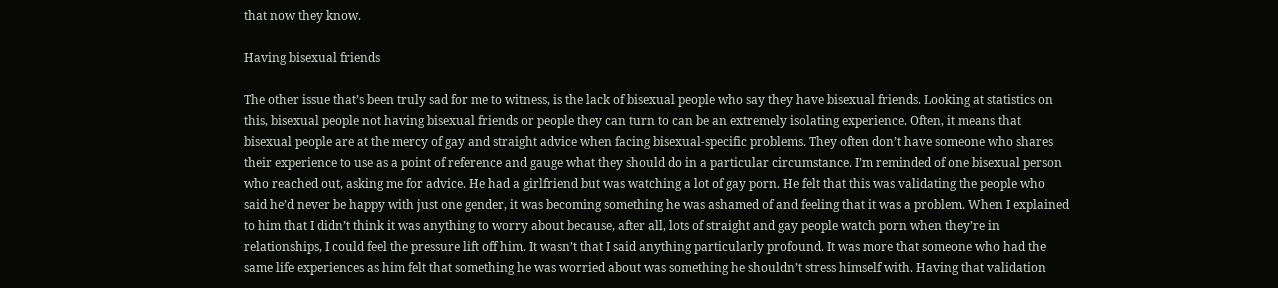that now they know.

Having bisexual friends

The other issue that’s been truly sad for me to witness, is the lack of bisexual people who say they have bisexual friends. Looking at statistics on this, bisexual people not having bisexual friends or people they can turn to can be an extremely isolating experience. Often, it means that bisexual people are at the mercy of gay and straight advice when facing bisexual-specific problems. They often don’t have someone who shares their experience to use as a point of reference and gauge what they should do in a particular circumstance. I’m reminded of one bisexual person who reached out, asking me for advice. He had a girlfriend but was watching a lot of gay porn. He felt that this was validating the people who said he’d never be happy with just one gender, it was becoming something he was ashamed of and feeling that it was a problem. When I explained to him that I didn’t think it was anything to worry about because, after all, lots of straight and gay people watch porn when they’re in relationships, I could feel the pressure lift off him. It wasn’t that I said anything particularly profound. It was more that someone who had the same life experiences as him felt that something he was worried about was something he shouldn’t stress himself with. Having that validation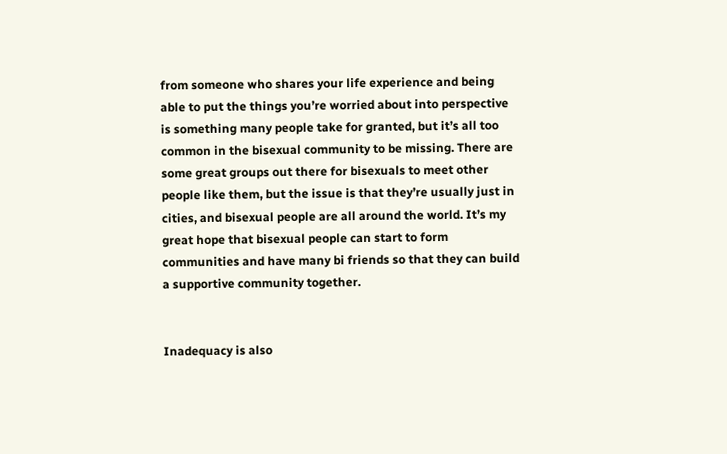from someone who shares your life experience and being able to put the things you’re worried about into perspective is something many people take for granted, but it’s all too common in the bisexual community to be missing. There are some great groups out there for bisexuals to meet other people like them, but the issue is that they’re usually just in cities, and bisexual people are all around the world. It’s my great hope that bisexual people can start to form communities and have many bi friends so that they can build a supportive community together.


Inadequacy is also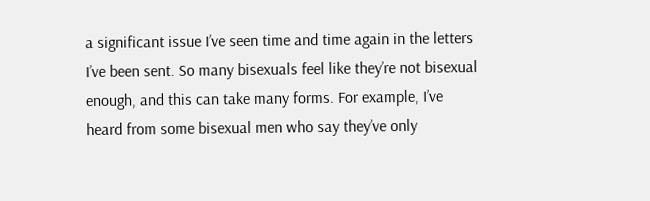a significant issue I’ve seen time and time again in the letters I’ve been sent. So many bisexuals feel like they’re not bisexual enough, and this can take many forms. For example, I’ve heard from some bisexual men who say they’ve only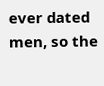ever dated men, so the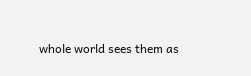whole world sees them as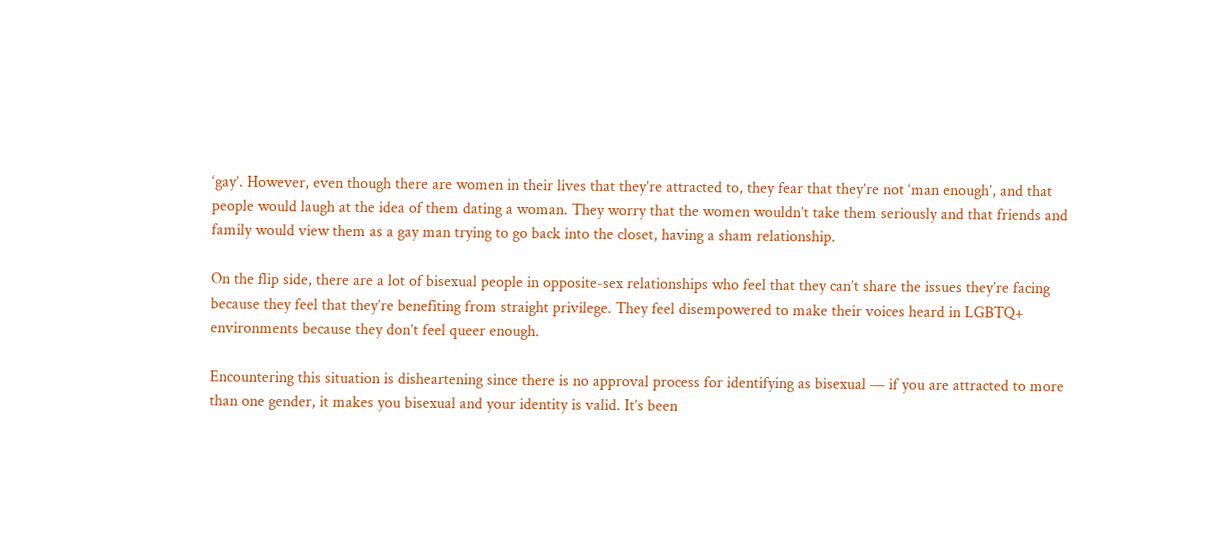‘gay’. However, even though there are women in their lives that they’re attracted to, they fear that they’re not ‘man enough’, and that people would laugh at the idea of them dating a woman. They worry that the women wouldn’t take them seriously and that friends and family would view them as a gay man trying to go back into the closet, having a sham relationship.

On the flip side, there are a lot of bisexual people in opposite-sex relationships who feel that they can’t share the issues they’re facing because they feel that they’re benefiting from straight privilege. They feel disempowered to make their voices heard in LGBTQ+ environments because they don’t feel queer enough.

Encountering this situation is disheartening since there is no approval process for identifying as bisexual — if you are attracted to more than one gender, it makes you bisexual and your identity is valid. It’s been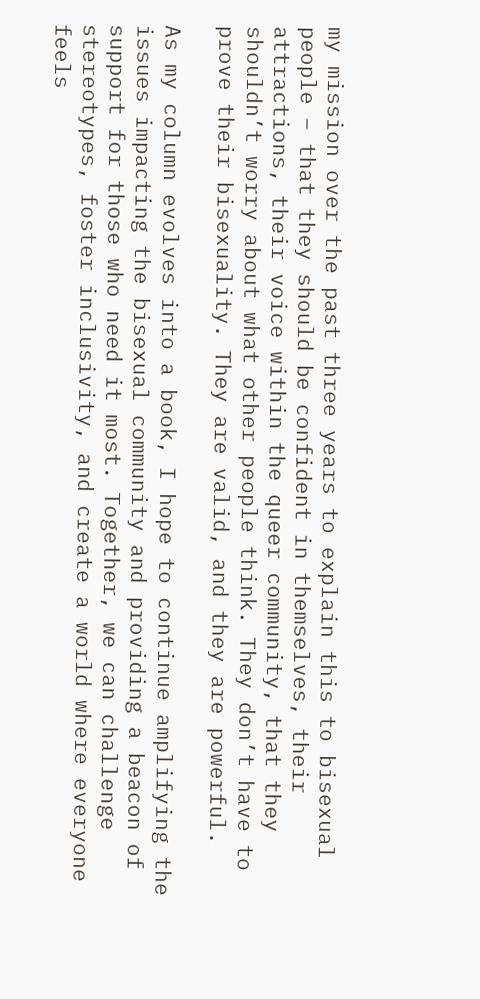my mission over the past three years to explain this to bisexual people – that they should be confident in themselves, their attractions, their voice within the queer community, that they shouldn’t worry about what other people think. They don’t have to prove their bisexuality. They are valid, and they are powerful.

As my column evolves into a book, I hope to continue amplifying the issues impacting the bisexual community and providing a beacon of support for those who need it most. Together, we can challenge stereotypes, foster inclusivity, and create a world where everyone feels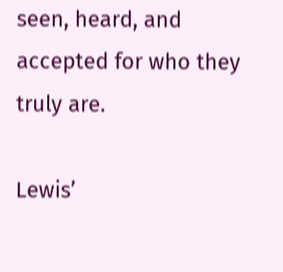seen, heard, and accepted for who they truly are.

Lewis’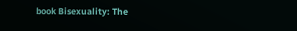book Bisexuality: The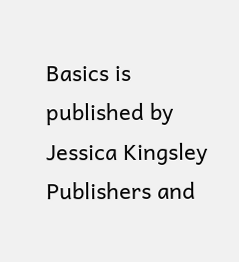Basics is published by Jessica Kingsley Publishers and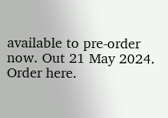available to pre-order now. Out 21 May 2024. Order here.